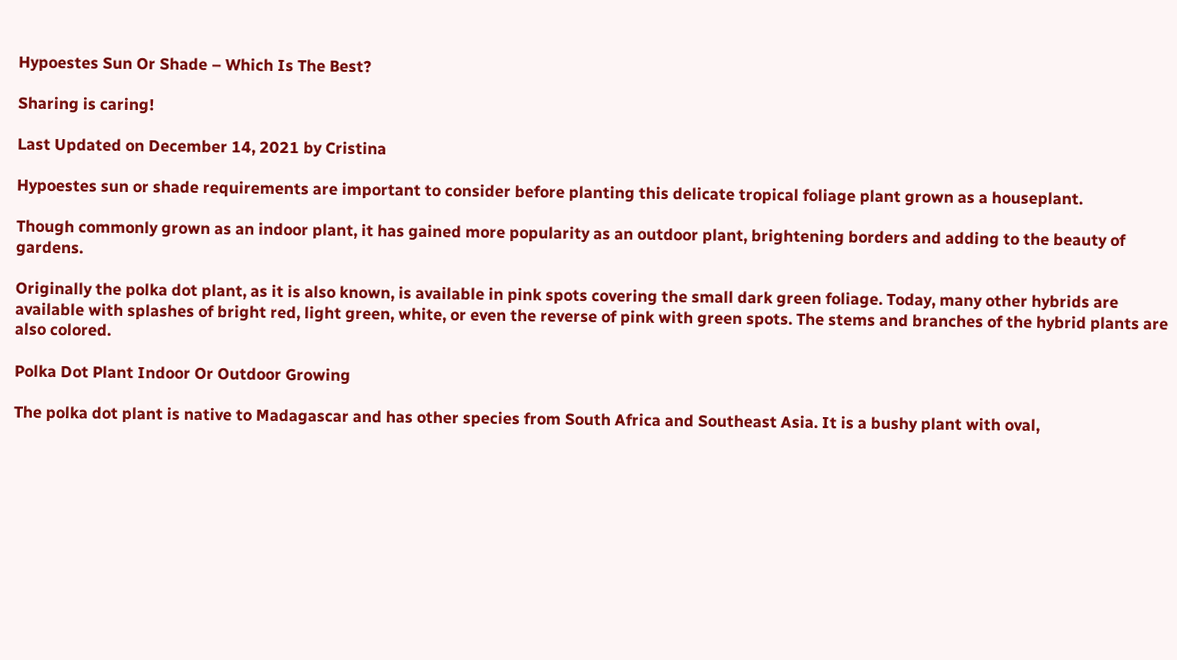Hypoestes Sun Or Shade – Which Is The Best?

Sharing is caring!

Last Updated on December 14, 2021 by Cristina

Hypoestes sun or shade requirements are important to consider before planting this delicate tropical foliage plant grown as a houseplant.

Though commonly grown as an indoor plant, it has gained more popularity as an outdoor plant, brightening borders and adding to the beauty of gardens.

Originally the polka dot plant, as it is also known, is available in pink spots covering the small dark green foliage. Today, many other hybrids are available with splashes of bright red, light green, white, or even the reverse of pink with green spots. The stems and branches of the hybrid plants are also colored.

Polka Dot Plant Indoor Or Outdoor Growing

The polka dot plant is native to Madagascar and has other species from South Africa and Southeast Asia. It is a bushy plant with oval,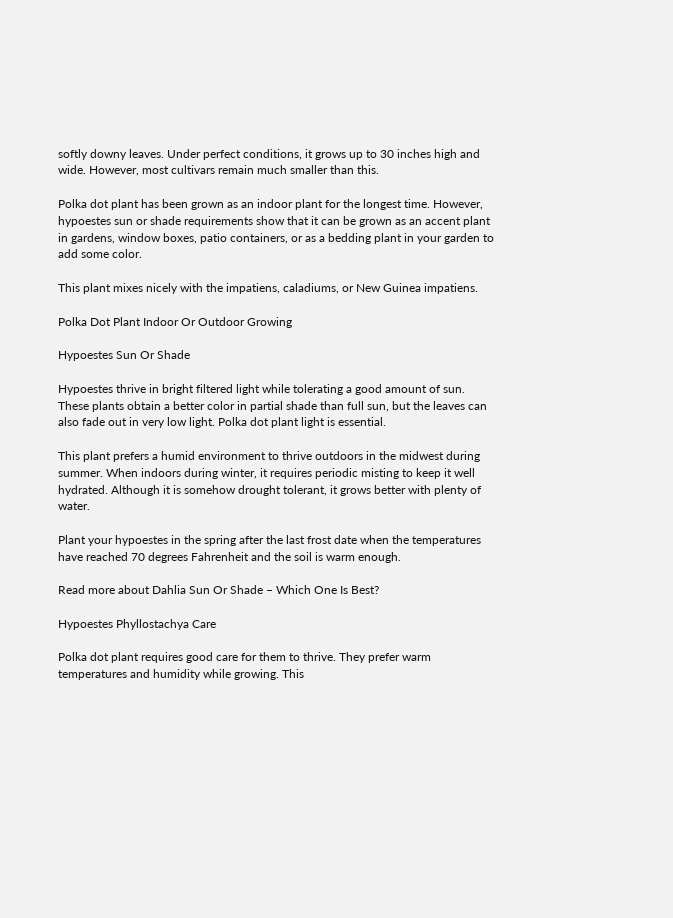softly downy leaves. Under perfect conditions, it grows up to 30 inches high and wide. However, most cultivars remain much smaller than this.

Polka dot plant has been grown as an indoor plant for the longest time. However, hypoestes sun or shade requirements show that it can be grown as an accent plant in gardens, window boxes, patio containers, or as a bedding plant in your garden to add some color.

This plant mixes nicely with the impatiens, caladiums, or New Guinea impatiens.

Polka Dot Plant Indoor Or Outdoor Growing

Hypoestes Sun Or Shade

Hypoestes thrive in bright filtered light while tolerating a good amount of sun. These plants obtain a better color in partial shade than full sun, but the leaves can also fade out in very low light. Polka dot plant light is essential.

This plant prefers a humid environment to thrive outdoors in the midwest during summer. When indoors during winter, it requires periodic misting to keep it well hydrated. Although it is somehow drought tolerant, it grows better with plenty of water.

Plant your hypoestes in the spring after the last frost date when the temperatures have reached 70 degrees Fahrenheit and the soil is warm enough.

Read more about Dahlia Sun Or Shade – Which One Is Best?

Hypoestes Phyllostachya Care

Polka dot plant requires good care for them to thrive. They prefer warm temperatures and humidity while growing. This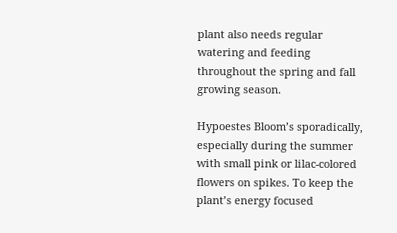plant also needs regular watering and feeding throughout the spring and fall growing season.

Hypoestes Bloom’s sporadically, especially during the summer with small pink or lilac-colored flowers on spikes. To keep the plant’s energy focused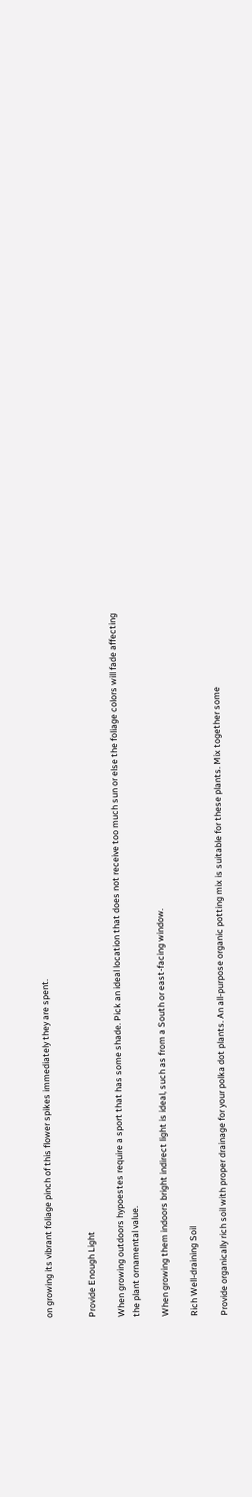on growing its vibrant foliage pinch of this flower spikes immediately they are spent.


Provide Enough Light

When growing outdoors hypoestes require a sport that has some shade. Pick an ideal location that does not receive too much sun or else the foliage colors will fade affecting the plant ornamental value.

When growing them indoors bright indirect light is ideal, such as from a South or east-facing window.

Rich Well-draining Soil

Provide organically rich soil with proper drainage for your polka dot plants. An all-purpose organic potting mix is suitable for these plants. Mix together some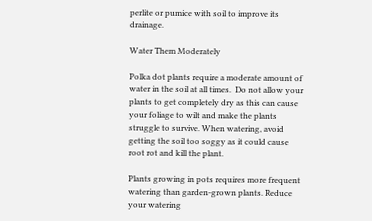perlite or pumice with soil to improve its drainage.

Water Them Moderately

Polka dot plants require a moderate amount of water in the soil at all times.  Do not allow your plants to get completely dry as this can cause your foliage to wilt and make the plants struggle to survive. When watering, avoid getting the soil too soggy as it could cause root rot and kill the plant.

Plants growing in pots requires more frequent watering than garden-grown plants. Reduce your watering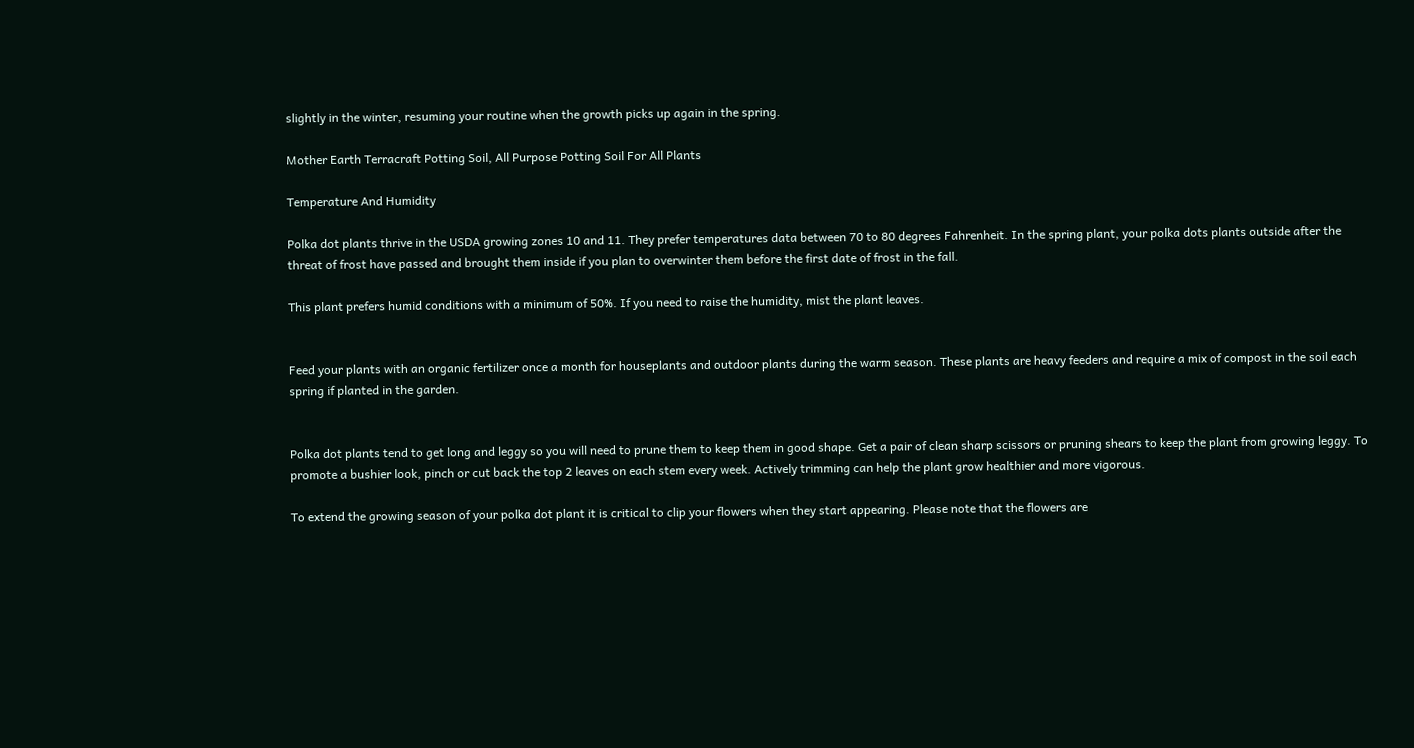slightly in the winter, resuming your routine when the growth picks up again in the spring.

Mother Earth Terracraft Potting Soil, All Purpose Potting Soil For All Plants

Temperature And Humidity

Polka dot plants thrive in the USDA growing zones 10 and 11. They prefer temperatures data between 70 to 80 degrees Fahrenheit. In the spring plant, your polka dots plants outside after the threat of frost have passed and brought them inside if you plan to overwinter them before the first date of frost in the fall.

This plant prefers humid conditions with a minimum of 50%. If you need to raise the humidity, mist the plant leaves.


Feed your plants with an organic fertilizer once a month for houseplants and outdoor plants during the warm season. These plants are heavy feeders and require a mix of compost in the soil each spring if planted in the garden.


Polka dot plants tend to get long and leggy so you will need to prune them to keep them in good shape. Get a pair of clean sharp scissors or pruning shears to keep the plant from growing leggy. To promote a bushier look, pinch or cut back the top 2 leaves on each stem every week. Actively trimming can help the plant grow healthier and more vigorous.

To extend the growing season of your polka dot plant it is critical to clip your flowers when they start appearing. Please note that the flowers are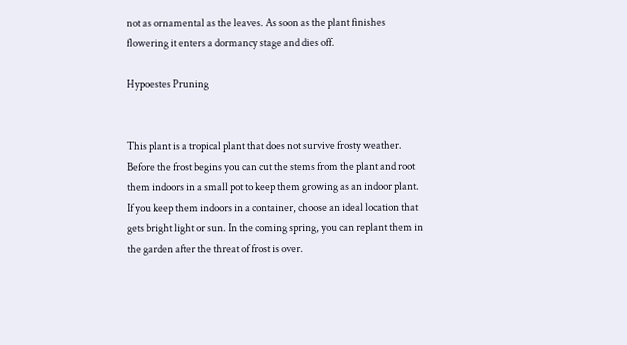not as ornamental as the leaves. As soon as the plant finishes flowering it enters a dormancy stage and dies off.

Hypoestes Pruning


This plant is a tropical plant that does not survive frosty weather. Before the frost begins you can cut the stems from the plant and root them indoors in a small pot to keep them growing as an indoor plant. If you keep them indoors in a container, choose an ideal location that gets bright light or sun. In the coming spring, you can replant them in the garden after the threat of frost is over.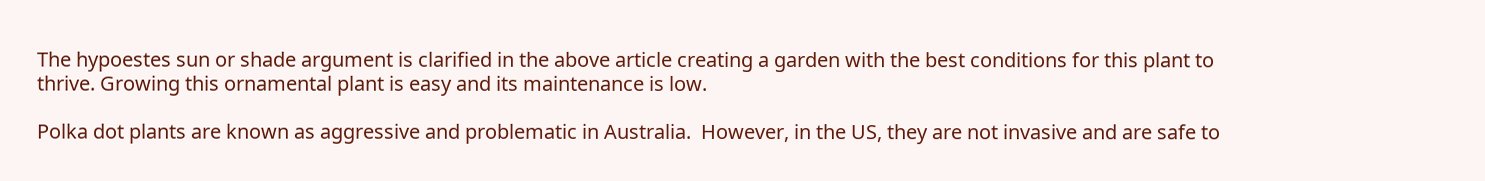The hypoestes sun or shade argument is clarified in the above article creating a garden with the best conditions for this plant to thrive. Growing this ornamental plant is easy and its maintenance is low.

Polka dot plants are known as aggressive and problematic in Australia.  However, in the US, they are not invasive and are safe to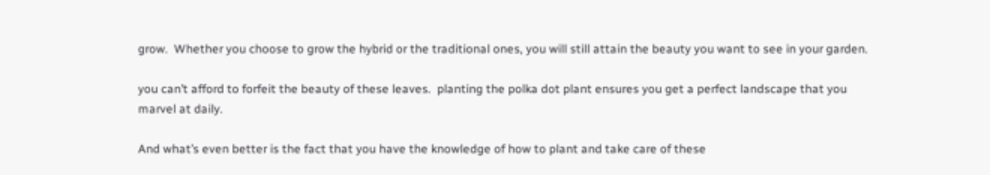grow.  Whether you choose to grow the hybrid or the traditional ones, you will still attain the beauty you want to see in your garden.

you can’t afford to forfeit the beauty of these leaves.  planting the polka dot plant ensures you get a perfect landscape that you marvel at daily.

And what’s even better is the fact that you have the knowledge of how to plant and take care of these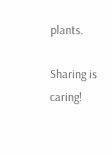plants.

Sharing is caring!